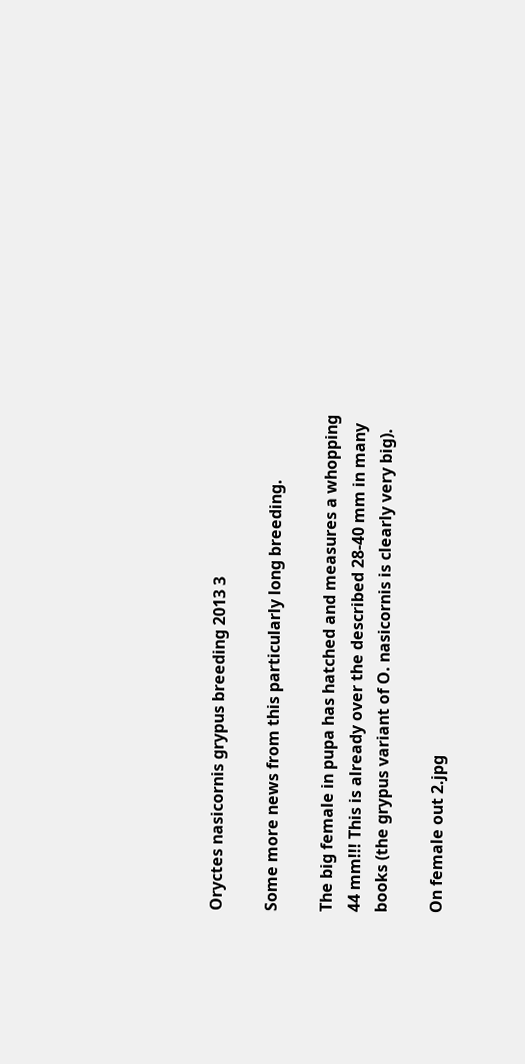Oryctes nasicornis grypus breeding 2013 3

Some more news from this particularly long breeding.

The big female in pupa has hatched and measures a whopping 44 mm!!! This is already over the described 28-40 mm in many books (the grypus variant of O. nasicornis is clearly very big).

On female out 2.jpg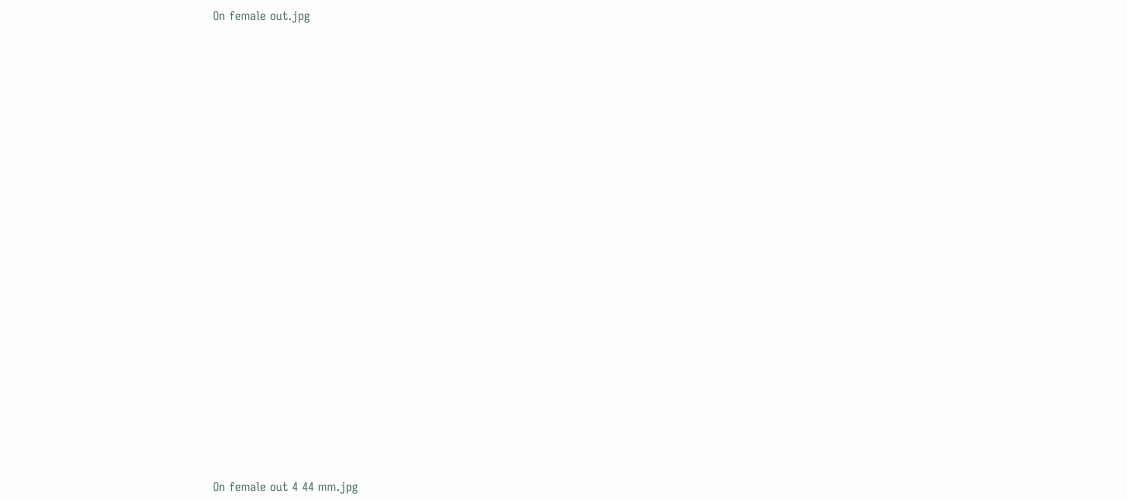On female out.jpg






























On female out 4 44 mm.jpg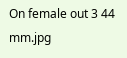On female out 3 44 mm.jpg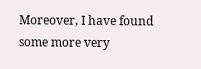Moreover, I have found some more very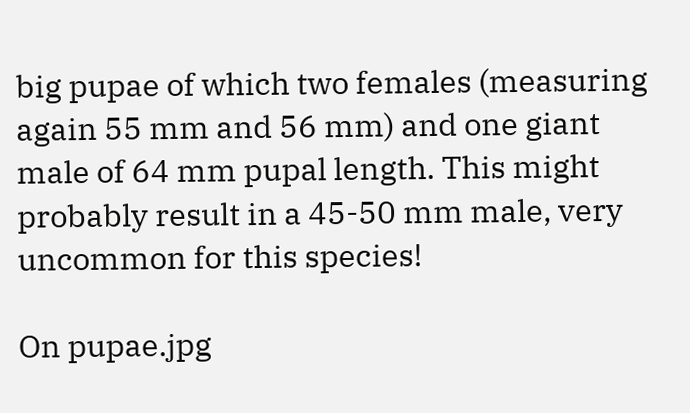big pupae of which two females (measuring again 55 mm and 56 mm) and one giant male of 64 mm pupal length. This might probably result in a 45-50 mm male, very uncommon for this species!

On pupae.jpg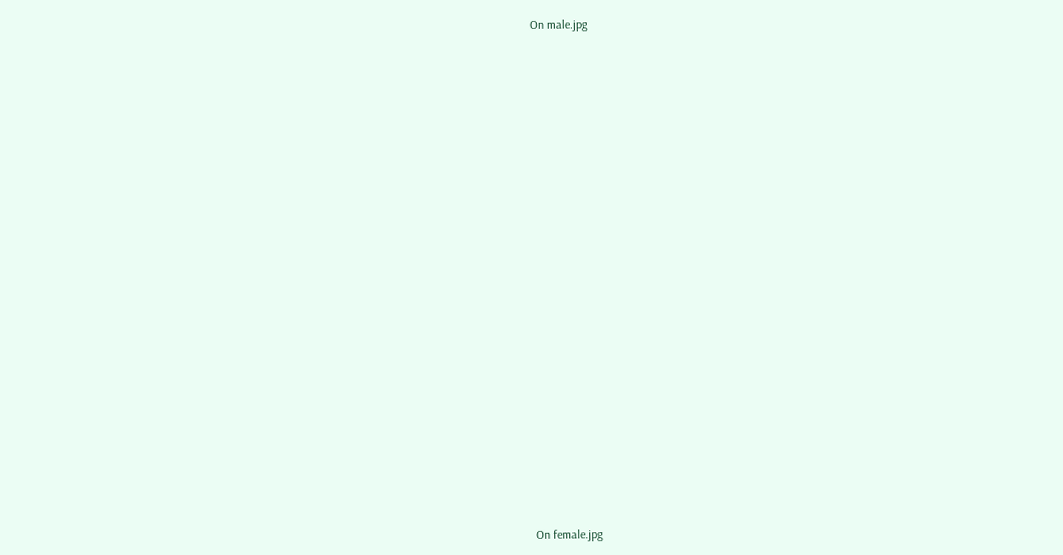On male.jpg




























On female.jpg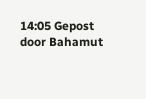14:05 Gepost door Bahamut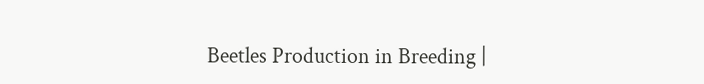Beetles Production in Breeding |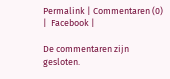Permalink | Commentaren (0) |  Facebook |

De commentaren zijn gesloten.